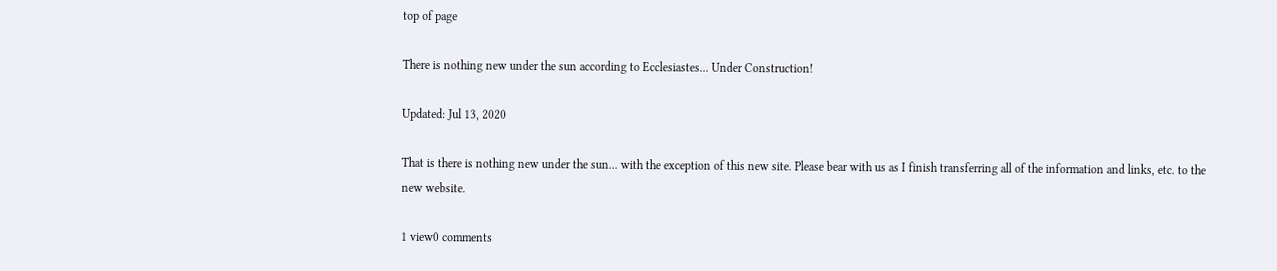top of page

There is nothing new under the sun according to Ecclesiastes... Under Construction!

Updated: Jul 13, 2020

That is there is nothing new under the sun... with the exception of this new site. Please bear with us as I finish transferring all of the information and links, etc. to the new website.

1 view0 comments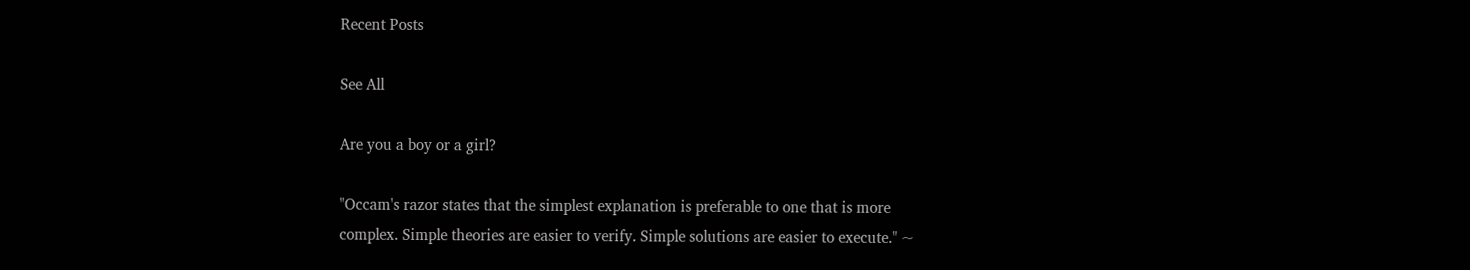Recent Posts

See All

Are you a boy or a girl?

"Occam's razor states that the simplest explanation is preferable to one that is more complex. Simple theories are easier to verify. Simple solutions are easier to execute." ~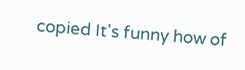copied It's funny how of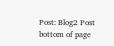Post: Blog2 Post
bottom of page